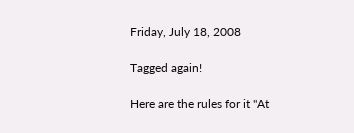Friday, July 18, 2008

Tagged again!

Here are the rules for it "At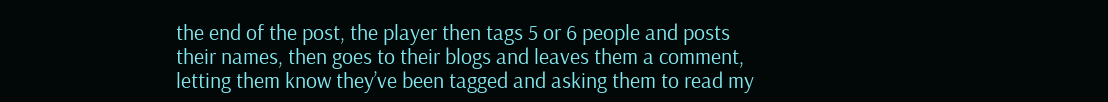the end of the post, the player then tags 5 or 6 people and posts their names, then goes to their blogs and leaves them a comment, letting them know they’ve been tagged and asking them to read my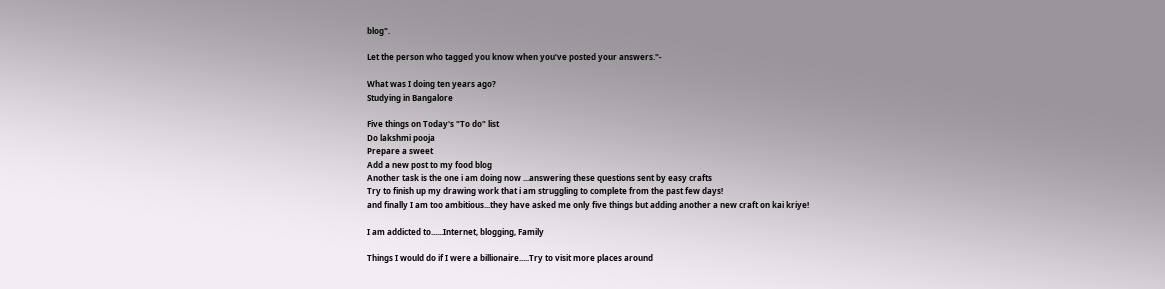blog".

Let the person who tagged you know when you’ve posted your answers."-

What was I doing ten years ago?
Studying in Bangalore

Five things on Today's "To do" list
Do lakshmi pooja
Prepare a sweet
Add a new post to my food blog
Another task is the one i am doing now ...answering these questions sent by easy crafts
Try to finish up my drawing work that i am struggling to complete from the past few days!
and finally I am too ambitious...they have asked me only five things but adding another a new craft on kai kriye!

I am addicted to......Internet, blogging, Family

Things I would do if I were a billionaire.....Try to visit more places around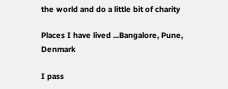the world and do a little bit of charity

Places I have lived ...Bangalore, Pune, Denmark

I pass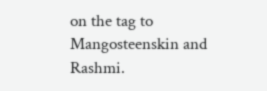on the tag to Mangosteenskin and Rashmi.